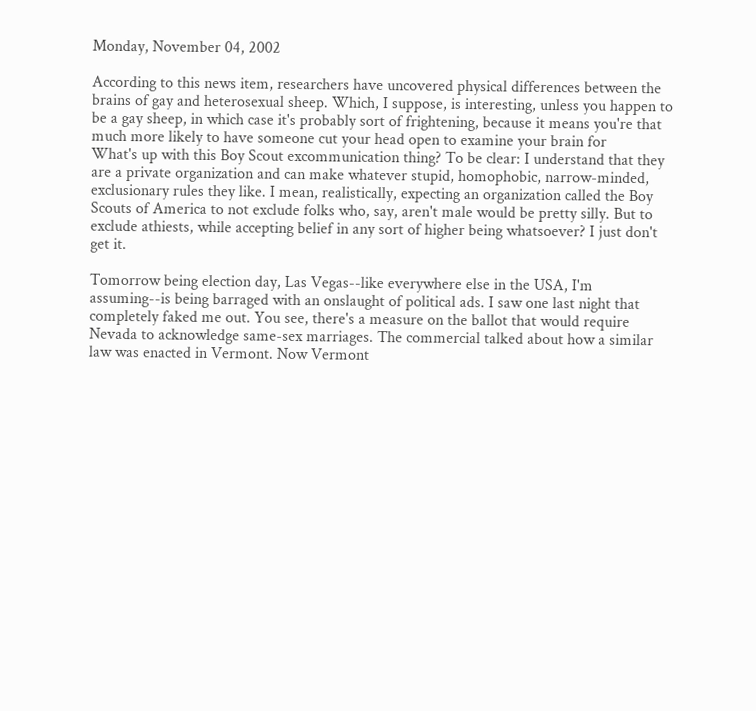Monday, November 04, 2002

According to this news item, researchers have uncovered physical differences between the brains of gay and heterosexual sheep. Which, I suppose, is interesting, unless you happen to be a gay sheep, in which case it's probably sort of frightening, because it means you're that much more likely to have someone cut your head open to examine your brain for
What's up with this Boy Scout excommunication thing? To be clear: I understand that they are a private organization and can make whatever stupid, homophobic, narrow-minded, exclusionary rules they like. I mean, realistically, expecting an organization called the Boy Scouts of America to not exclude folks who, say, aren't male would be pretty silly. But to exclude athiests, while accepting belief in any sort of higher being whatsoever? I just don't get it.

Tomorrow being election day, Las Vegas--like everywhere else in the USA, I'm assuming--is being barraged with an onslaught of political ads. I saw one last night that completely faked me out. You see, there's a measure on the ballot that would require Nevada to acknowledge same-sex marriages. The commercial talked about how a similar law was enacted in Vermont. Now Vermont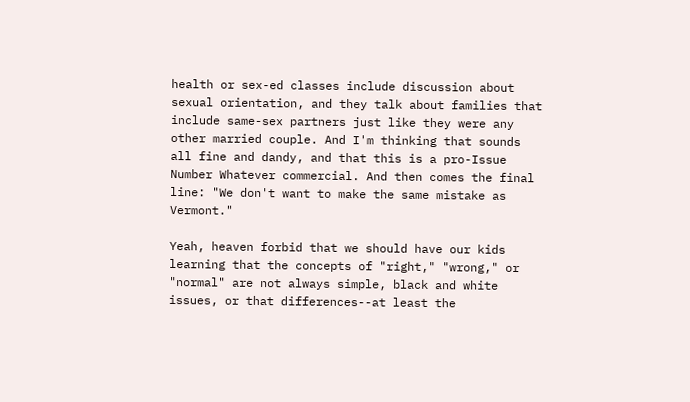health or sex-ed classes include discussion about sexual orientation, and they talk about families that include same-sex partners just like they were any other married couple. And I'm thinking that sounds all fine and dandy, and that this is a pro-Issue Number Whatever commercial. And then comes the final line: "We don't want to make the same mistake as Vermont."

Yeah, heaven forbid that we should have our kids learning that the concepts of "right," "wrong," or "normal" are not always simple, black and white issues, or that differences--at least the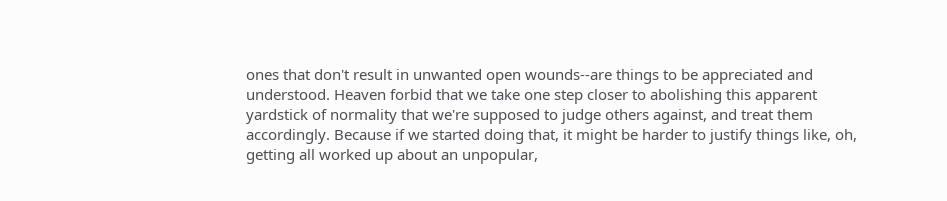ones that don't result in unwanted open wounds--are things to be appreciated and understood. Heaven forbid that we take one step closer to abolishing this apparent yardstick of normality that we're supposed to judge others against, and treat them accordingly. Because if we started doing that, it might be harder to justify things like, oh, getting all worked up about an unpopular,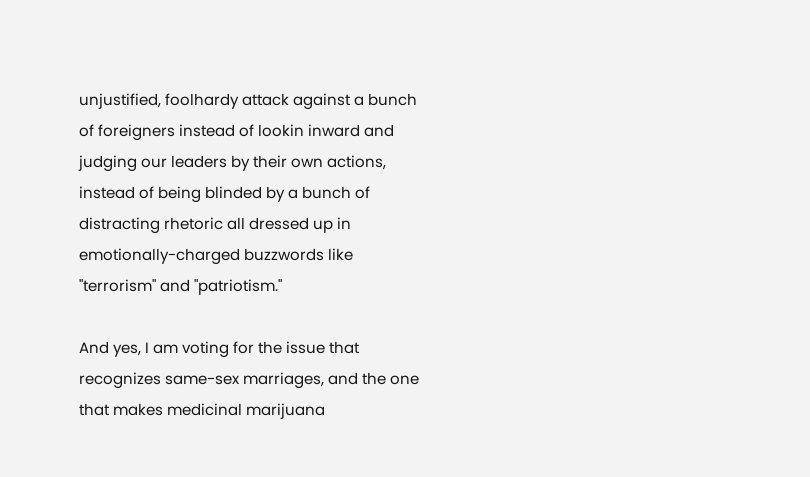unjustified, foolhardy attack against a bunch of foreigners instead of lookin inward and judging our leaders by their own actions, instead of being blinded by a bunch of distracting rhetoric all dressed up in emotionally-charged buzzwords like "terrorism" and "patriotism."

And yes, I am voting for the issue that recognizes same-sex marriages, and the one that makes medicinal marijuana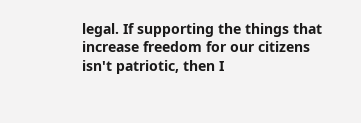legal. If supporting the things that increase freedom for our citizens isn't patriotic, then I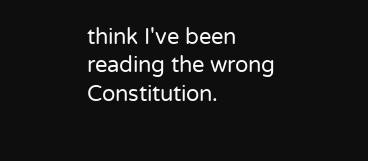think I've been reading the wrong Constitution.